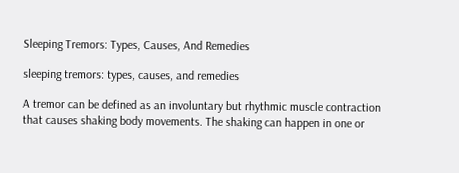Sleeping Tremors: Types, Causes, And Remedies

sleeping tremors: types, causes, and remedies

A tremor can be defined as an involuntary but rhythmic muscle contraction that causes shaking body movements. The shaking can happen in one or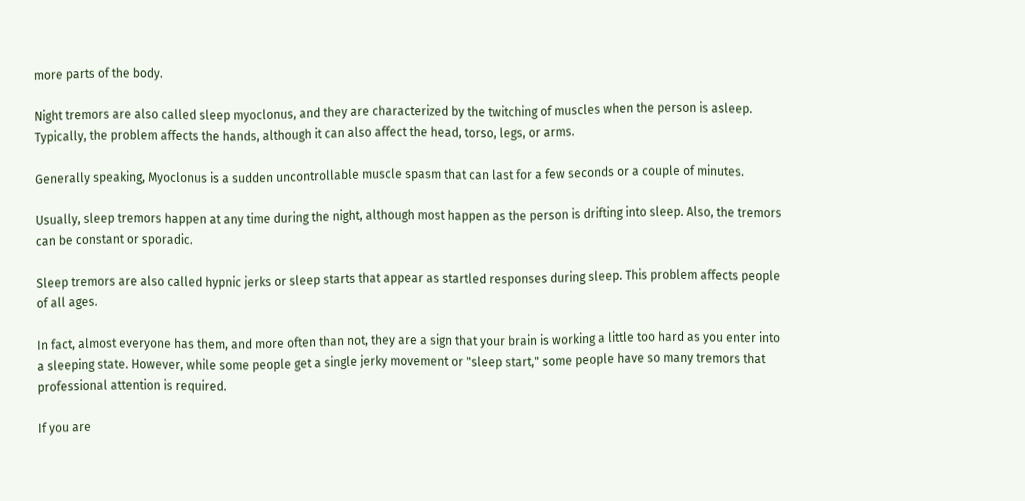more parts of the body.

Night tremors are also called sleep myoclonus, and they are characterized by the twitching of muscles when the person is asleep. Typically, the problem affects the hands, although it can also affect the head, torso, legs, or arms.

Generally speaking, Myoclonus is a sudden uncontrollable muscle spasm that can last for a few seconds or a couple of minutes.

Usually, sleep tremors happen at any time during the night, although most happen as the person is drifting into sleep. Also, the tremors can be constant or sporadic.

Sleep tremors are also called hypnic jerks or sleep starts that appear as startled responses during sleep. This problem affects people of all ages.

In fact, almost everyone has them, and more often than not, they are a sign that your brain is working a little too hard as you enter into a sleeping state. However, while some people get a single jerky movement or "sleep start," some people have so many tremors that professional attention is required.

If you are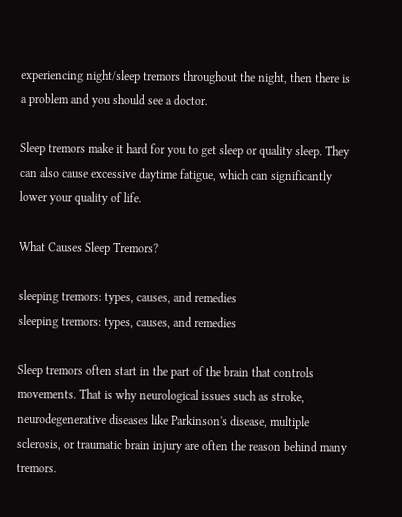experiencing night/sleep tremors throughout the night, then there is a problem and you should see a doctor.

Sleep tremors make it hard for you to get sleep or quality sleep. They can also cause excessive daytime fatigue, which can significantly lower your quality of life.

What Causes Sleep Tremors?

sleeping tremors: types, causes, and remedies
sleeping tremors: types, causes, and remedies

Sleep tremors often start in the part of the brain that controls movements. That is why neurological issues such as stroke, neurodegenerative diseases like Parkinson's disease, multiple sclerosis, or traumatic brain injury are often the reason behind many tremors.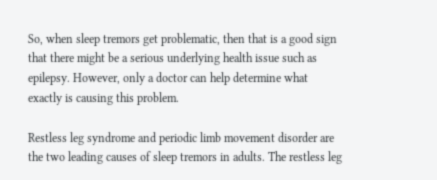So, when sleep tremors get problematic, then that is a good sign that there might be a serious underlying health issue such as epilepsy. However, only a doctor can help determine what exactly is causing this problem.

Restless leg syndrome and periodic limb movement disorder are the two leading causes of sleep tremors in adults. The restless leg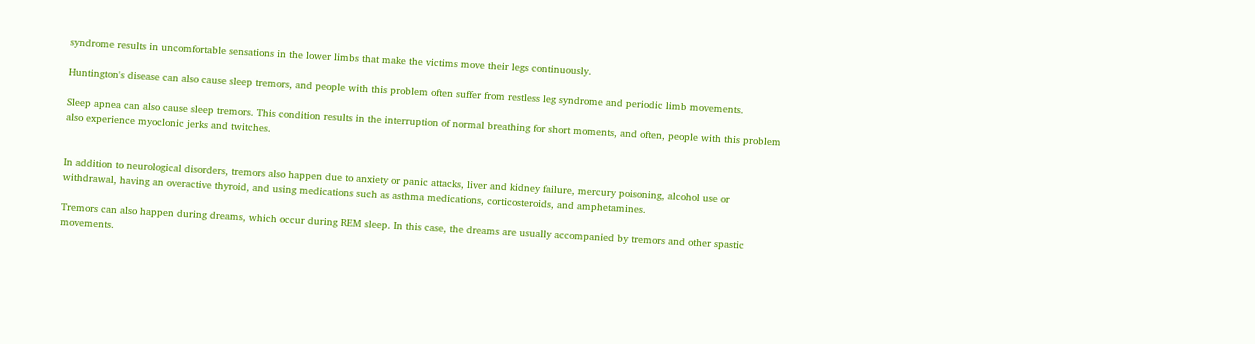syndrome results in uncomfortable sensations in the lower limbs that make the victims move their legs continuously.

Huntington's disease can also cause sleep tremors, and people with this problem often suffer from restless leg syndrome and periodic limb movements.

Sleep apnea can also cause sleep tremors. This condition results in the interruption of normal breathing for short moments, and often, people with this problem also experience myoclonic jerks and twitches.


In addition to neurological disorders, tremors also happen due to anxiety or panic attacks, liver and kidney failure, mercury poisoning, alcohol use or withdrawal, having an overactive thyroid, and using medications such as asthma medications, corticosteroids, and amphetamines.

Tremors can also happen during dreams, which occur during REM sleep. In this case, the dreams are usually accompanied by tremors and other spastic movements.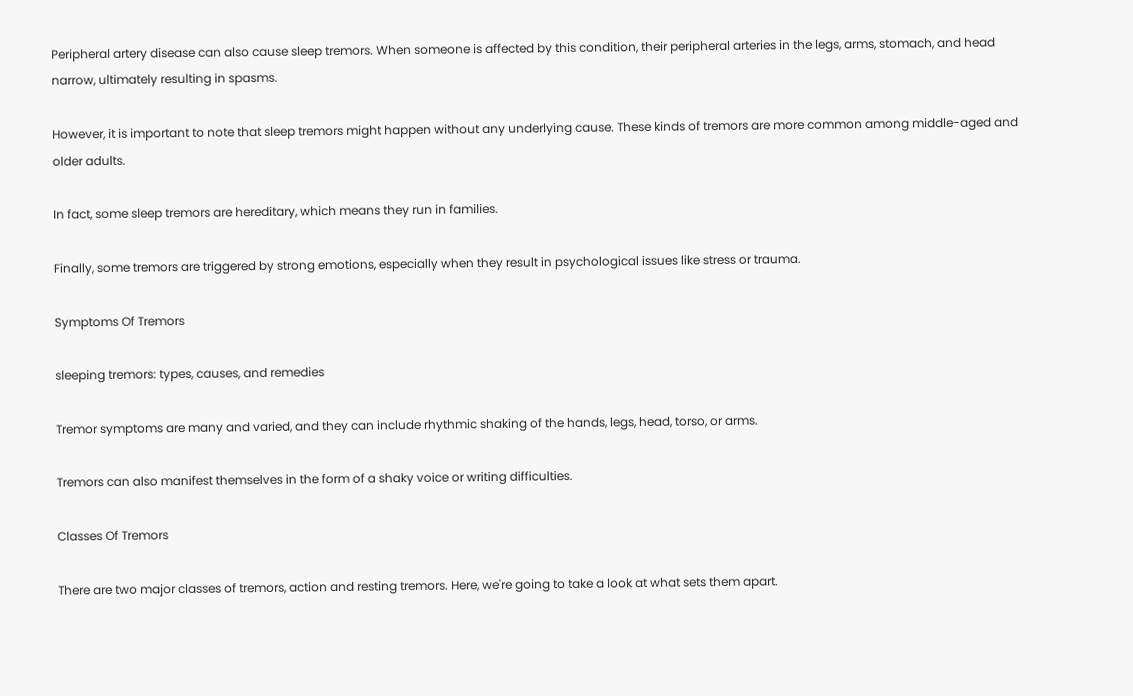Peripheral artery disease can also cause sleep tremors. When someone is affected by this condition, their peripheral arteries in the legs, arms, stomach, and head narrow, ultimately resulting in spasms.

However, it is important to note that sleep tremors might happen without any underlying cause. These kinds of tremors are more common among middle-aged and older adults.

In fact, some sleep tremors are hereditary, which means they run in families.

Finally, some tremors are triggered by strong emotions, especially when they result in psychological issues like stress or trauma.

Symptoms Of Tremors

sleeping tremors: types, causes, and remedies

Tremor symptoms are many and varied, and they can include rhythmic shaking of the hands, legs, head, torso, or arms.

Tremors can also manifest themselves in the form of a shaky voice or writing difficulties.

Classes Of Tremors

There are two major classes of tremors, action and resting tremors. Here, we're going to take a look at what sets them apart.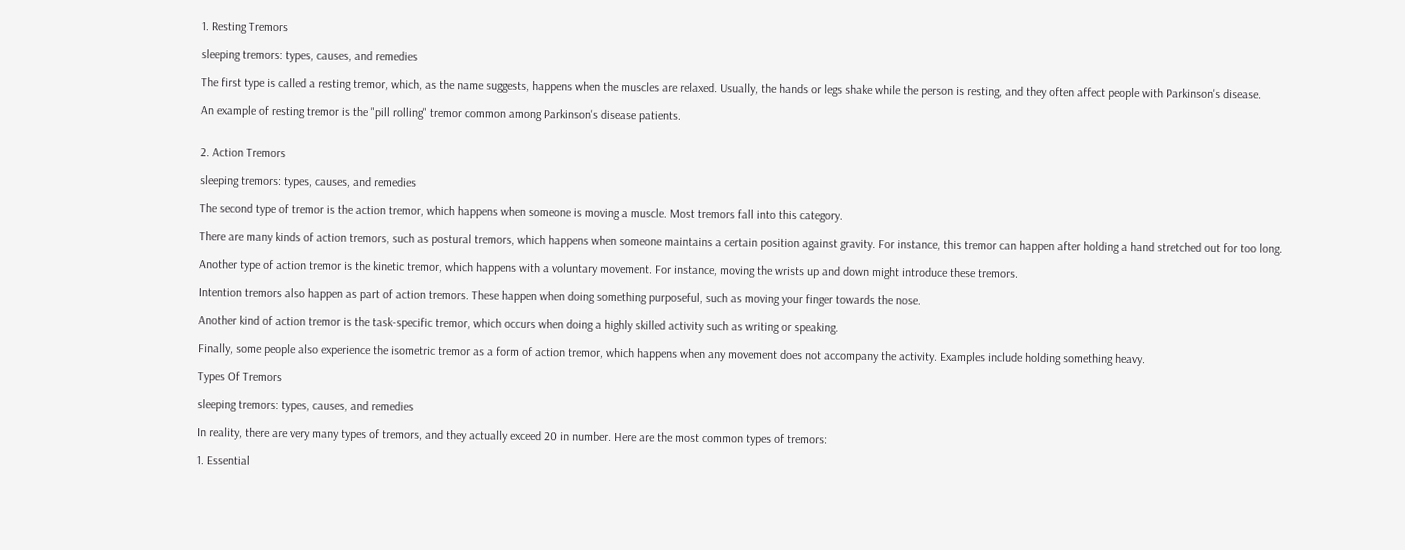1. Resting Tremors

sleeping tremors: types, causes, and remedies

The first type is called a resting tremor, which, as the name suggests, happens when the muscles are relaxed. Usually, the hands or legs shake while the person is resting, and they often affect people with Parkinson's disease.

An example of resting tremor is the "pill rolling" tremor common among Parkinson's disease patients.


2. Action Tremors

sleeping tremors: types, causes, and remedies

The second type of tremor is the action tremor, which happens when someone is moving a muscle. Most tremors fall into this category.

There are many kinds of action tremors, such as postural tremors, which happens when someone maintains a certain position against gravity. For instance, this tremor can happen after holding a hand stretched out for too long.

Another type of action tremor is the kinetic tremor, which happens with a voluntary movement. For instance, moving the wrists up and down might introduce these tremors.

Intention tremors also happen as part of action tremors. These happen when doing something purposeful, such as moving your finger towards the nose.

Another kind of action tremor is the task-specific tremor, which occurs when doing a highly skilled activity such as writing or speaking.

Finally, some people also experience the isometric tremor as a form of action tremor, which happens when any movement does not accompany the activity. Examples include holding something heavy.

Types Of Tremors

sleeping tremors: types, causes, and remedies

In reality, there are very many types of tremors, and they actually exceed 20 in number. Here are the most common types of tremors:

1. Essential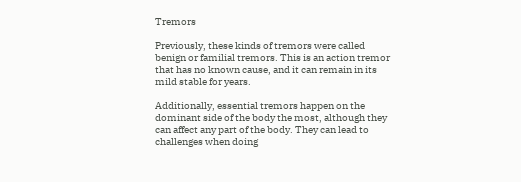Tremors

Previously, these kinds of tremors were called benign or familial tremors. This is an action tremor that has no known cause, and it can remain in its mild stable for years.

Additionally, essential tremors happen on the dominant side of the body the most, although they can affect any part of the body. They can lead to challenges when doing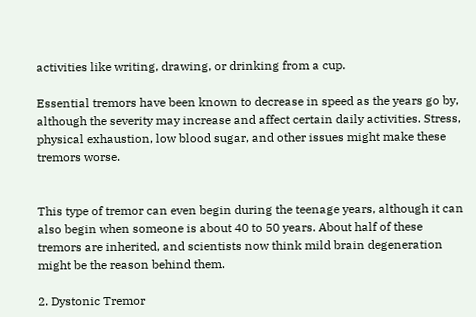activities like writing, drawing, or drinking from a cup.

Essential tremors have been known to decrease in speed as the years go by, although the severity may increase and affect certain daily activities. Stress, physical exhaustion, low blood sugar, and other issues might make these tremors worse.


This type of tremor can even begin during the teenage years, although it can also begin when someone is about 40 to 50 years. About half of these tremors are inherited, and scientists now think mild brain degeneration might be the reason behind them.

2. Dystonic Tremor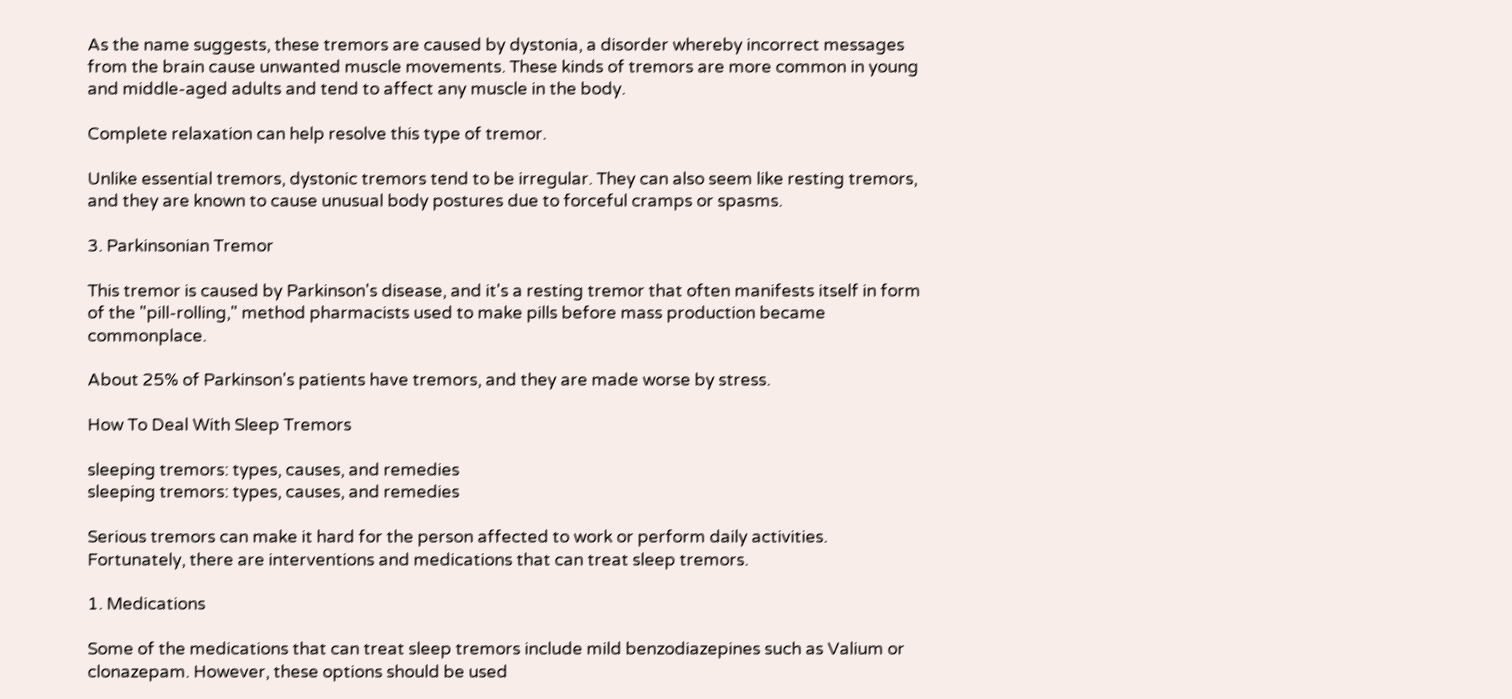As the name suggests, these tremors are caused by dystonia, a disorder whereby incorrect messages from the brain cause unwanted muscle movements. These kinds of tremors are more common in young and middle-aged adults and tend to affect any muscle in the body.

Complete relaxation can help resolve this type of tremor.

Unlike essential tremors, dystonic tremors tend to be irregular. They can also seem like resting tremors, and they are known to cause unusual body postures due to forceful cramps or spasms.

3. Parkinsonian Tremor

This tremor is caused by Parkinson's disease, and it's a resting tremor that often manifests itself in form of the "pill-rolling," method pharmacists used to make pills before mass production became commonplace.

About 25% of Parkinson's patients have tremors, and they are made worse by stress.

How To Deal With Sleep Tremors

sleeping tremors: types, causes, and remedies
sleeping tremors: types, causes, and remedies

Serious tremors can make it hard for the person affected to work or perform daily activities. Fortunately, there are interventions and medications that can treat sleep tremors.

1. Medications

Some of the medications that can treat sleep tremors include mild benzodiazepines such as Valium or clonazepam. However, these options should be used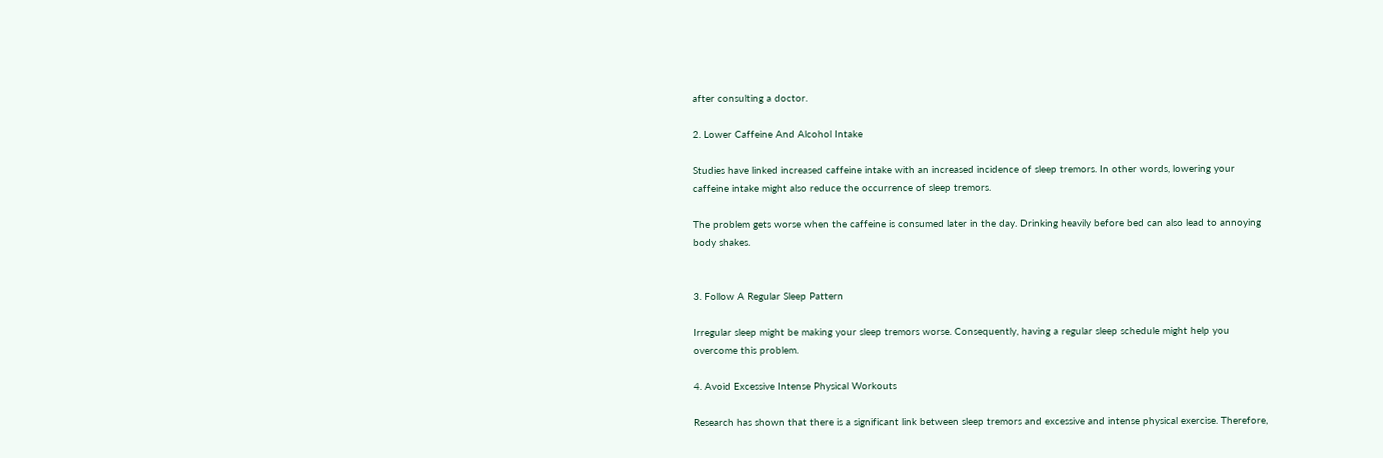after consulting a doctor.

2. Lower Caffeine And Alcohol Intake

Studies have linked increased caffeine intake with an increased incidence of sleep tremors. In other words, lowering your caffeine intake might also reduce the occurrence of sleep tremors.

The problem gets worse when the caffeine is consumed later in the day. Drinking heavily before bed can also lead to annoying body shakes.


3. Follow A Regular Sleep Pattern

Irregular sleep might be making your sleep tremors worse. Consequently, having a regular sleep schedule might help you overcome this problem.

4. Avoid Excessive Intense Physical Workouts

Research has shown that there is a significant link between sleep tremors and excessive and intense physical exercise. Therefore,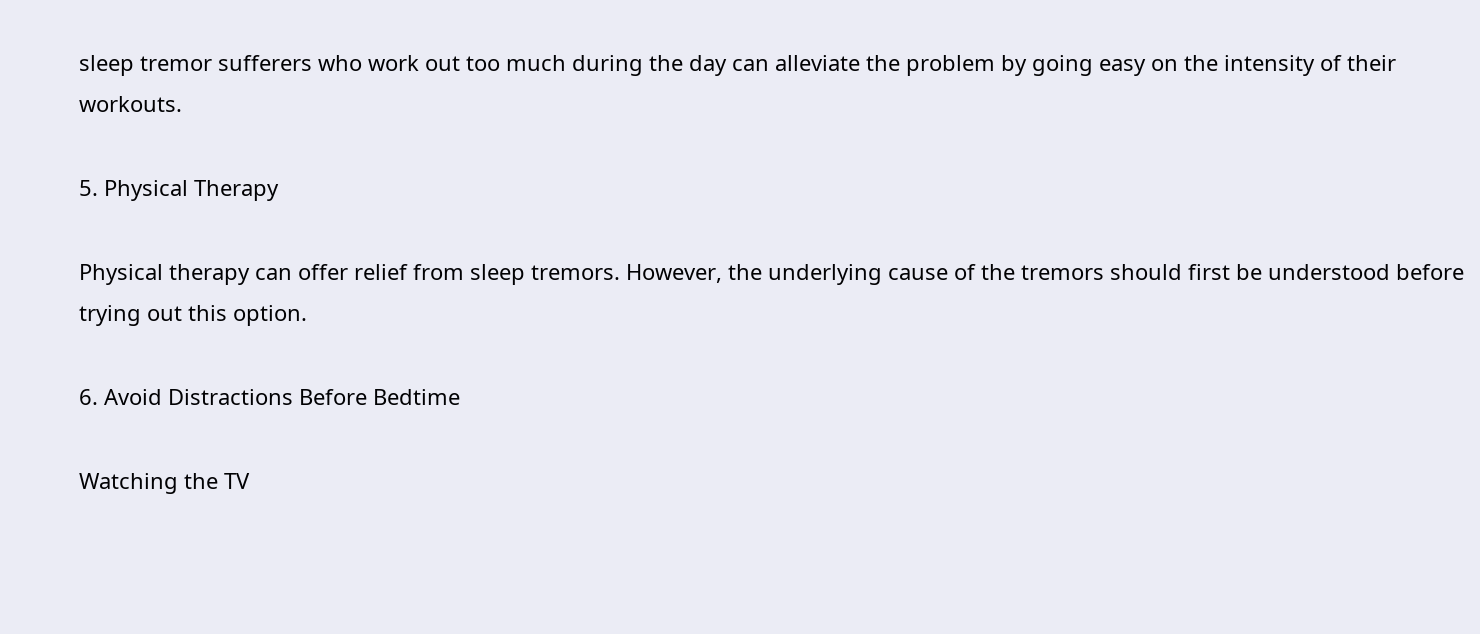sleep tremor sufferers who work out too much during the day can alleviate the problem by going easy on the intensity of their workouts.

5. Physical Therapy

Physical therapy can offer relief from sleep tremors. However, the underlying cause of the tremors should first be understood before trying out this option.

6. Avoid Distractions Before Bedtime

Watching the TV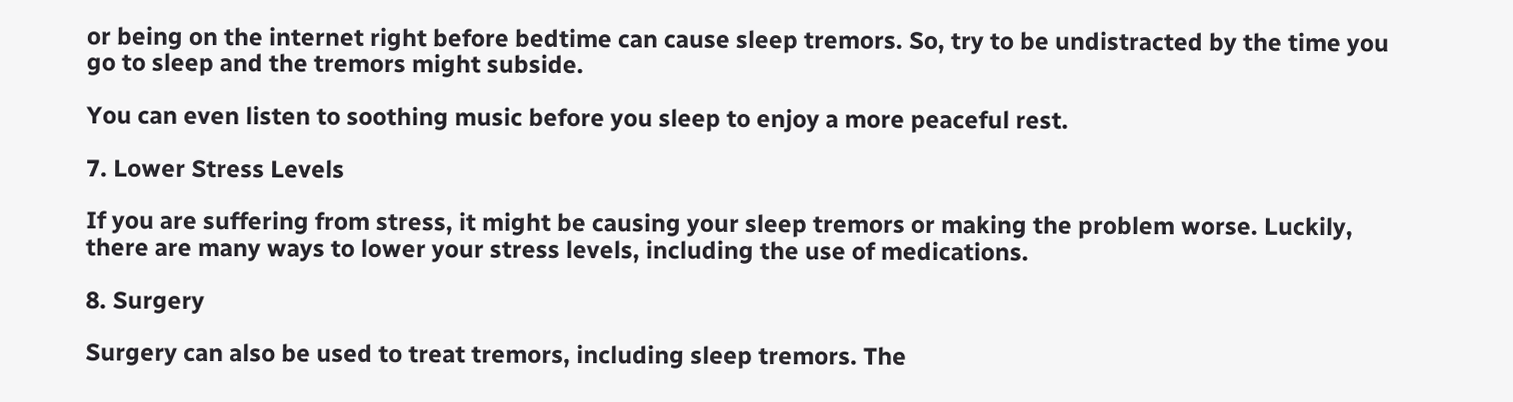or being on the internet right before bedtime can cause sleep tremors. So, try to be undistracted by the time you go to sleep and the tremors might subside.

You can even listen to soothing music before you sleep to enjoy a more peaceful rest.

7. Lower Stress Levels

If you are suffering from stress, it might be causing your sleep tremors or making the problem worse. Luckily, there are many ways to lower your stress levels, including the use of medications.

8. Surgery

Surgery can also be used to treat tremors, including sleep tremors. The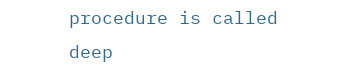procedure is called deep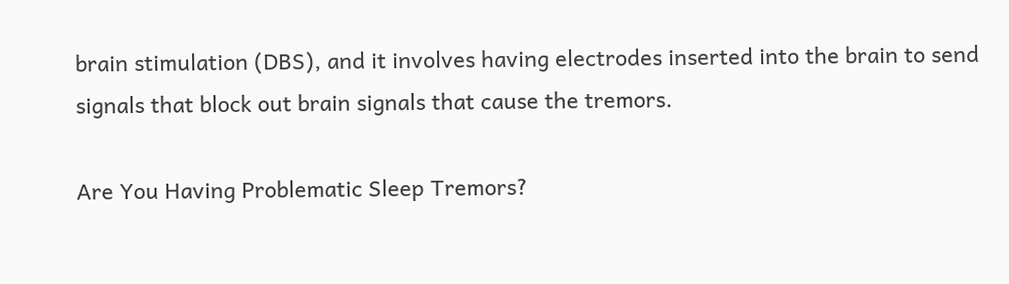brain stimulation (DBS), and it involves having electrodes inserted into the brain to send signals that block out brain signals that cause the tremors.

Are You Having Problematic Sleep Tremors?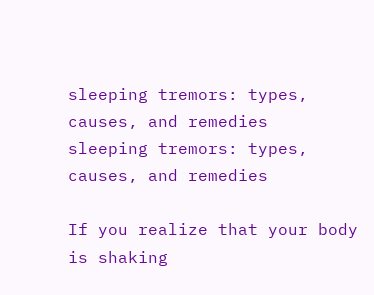sleeping tremors: types, causes, and remedies
sleeping tremors: types, causes, and remedies

If you realize that your body is shaking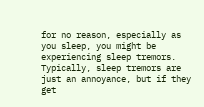for no reason, especially as you sleep, you might be experiencing sleep tremors. Typically, sleep tremors are just an annoyance, but if they get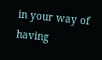in your way of having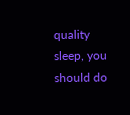quality sleep, you should do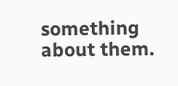something about them.